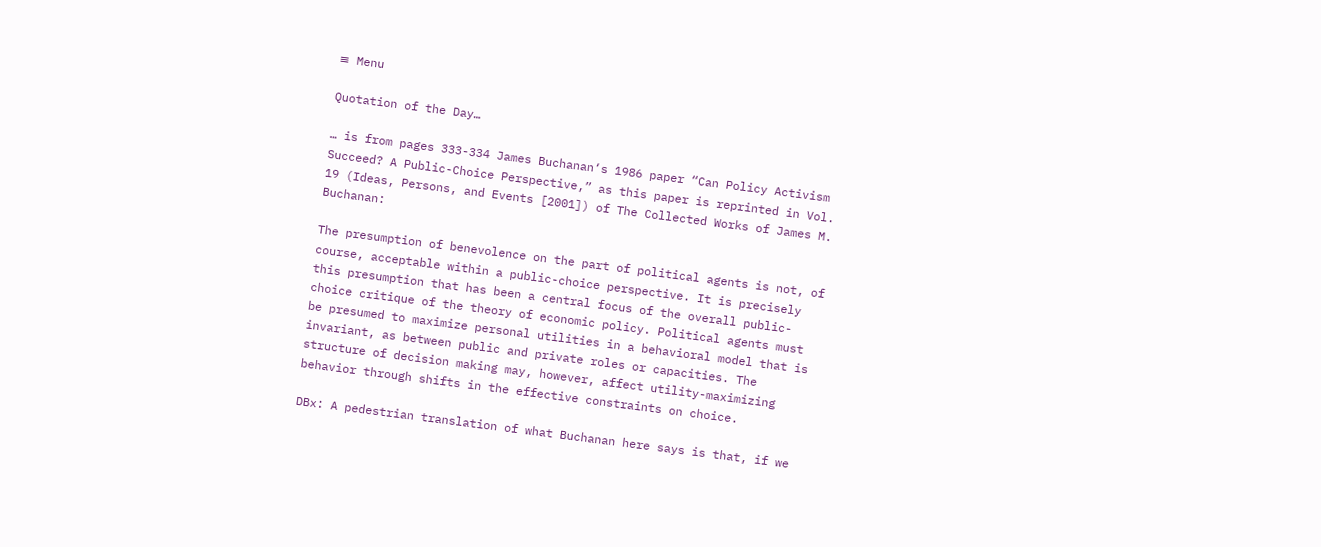≡ Menu

Quotation of the Day…

… is from pages 333-334 James Buchanan‘s 1986 paper “Can Policy Activism Succeed? A Public-Choice Perspective,” as this paper is reprinted in Vol. 19 (Ideas, Persons, and Events [2001]) of The Collected Works of James M. Buchanan:

The presumption of benevolence on the part of political agents is not, of course, acceptable within a public-choice perspective. It is precisely this presumption that has been a central focus of the overall public-choice critique of the theory of economic policy. Political agents must be presumed to maximize personal utilities in a behavioral model that is invariant, as between public and private roles or capacities. The structure of decision making may, however, affect utility-maximizing behavior through shifts in the effective constraints on choice.

DBx: A pedestrian translation of what Buchanan here says is that, if we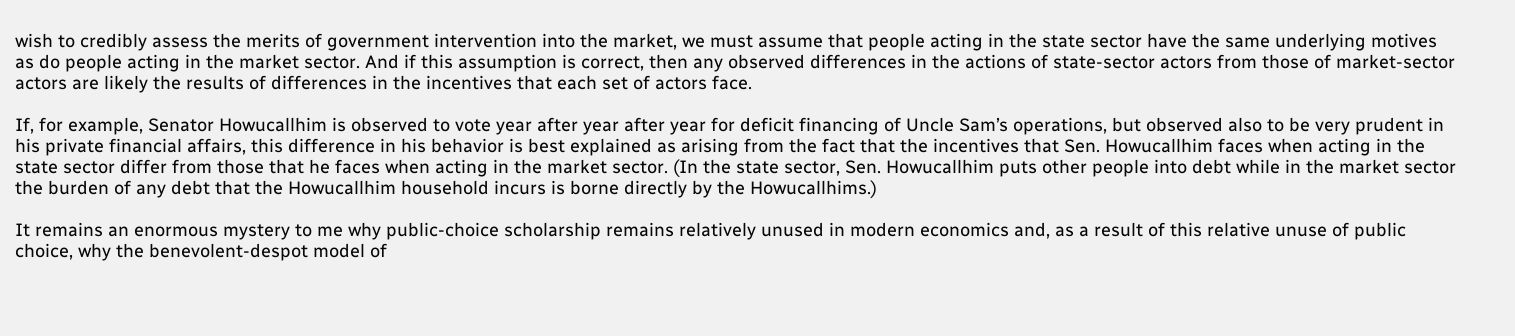wish to credibly assess the merits of government intervention into the market, we must assume that people acting in the state sector have the same underlying motives as do people acting in the market sector. And if this assumption is correct, then any observed differences in the actions of state-sector actors from those of market-sector actors are likely the results of differences in the incentives that each set of actors face.

If, for example, Senator Howucallhim is observed to vote year after year after year for deficit financing of Uncle Sam’s operations, but observed also to be very prudent in his private financial affairs, this difference in his behavior is best explained as arising from the fact that the incentives that Sen. Howucallhim faces when acting in the state sector differ from those that he faces when acting in the market sector. (In the state sector, Sen. Howucallhim puts other people into debt while in the market sector the burden of any debt that the Howucallhim household incurs is borne directly by the Howucallhims.)

It remains an enormous mystery to me why public-choice scholarship remains relatively unused in modern economics and, as a result of this relative unuse of public choice, why the benevolent-despot model of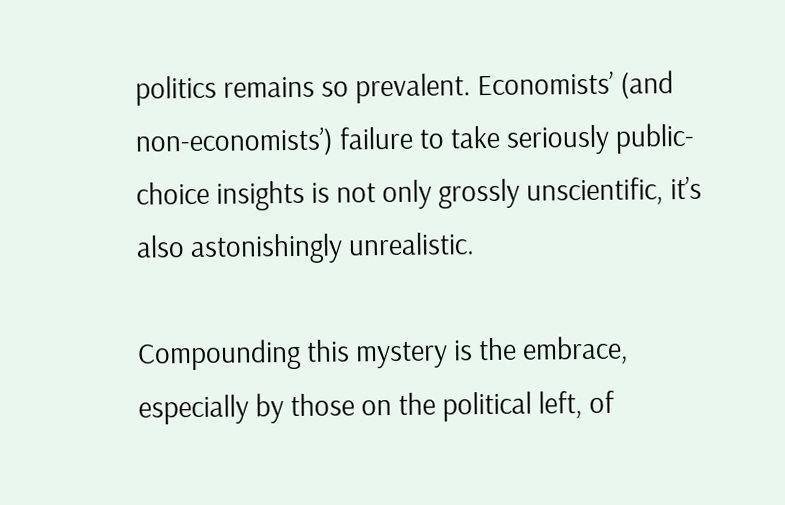politics remains so prevalent. Economists’ (and non-economists’) failure to take seriously public-choice insights is not only grossly unscientific, it’s also astonishingly unrealistic.

Compounding this mystery is the embrace, especially by those on the political left, of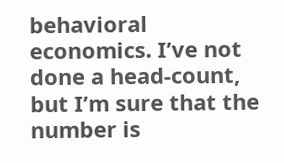behavioral economics. I’ve not done a head-count, but I’m sure that the number is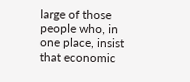large of those people who, in one place, insist that economic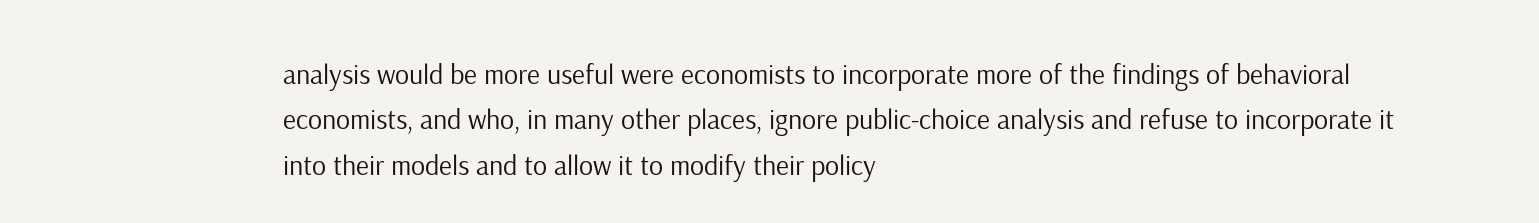analysis would be more useful were economists to incorporate more of the findings of behavioral economists, and who, in many other places, ignore public-choice analysis and refuse to incorporate it into their models and to allow it to modify their policy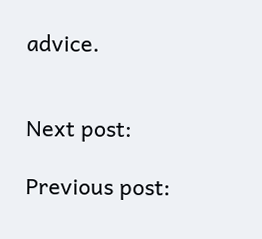advice.


Next post:

Previous post: